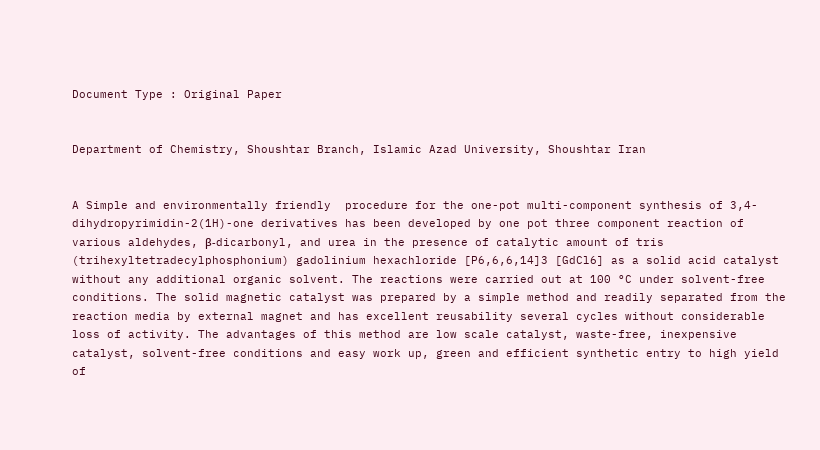Document Type : Original Paper


Department of Chemistry, Shoushtar Branch, Islamic Azad University, Shoushtar Iran


A Simple and environmentally friendly  procedure for the one-pot multi-component synthesis of 3,4-dihydropyrimidin-2(1H)-one derivatives has been developed by one pot three component reaction of various aldehydes, β-dicarbonyl, and urea in the presence of catalytic amount of tris (trihexyltetradecylphosphonium) gadolinium hexachloride [P6,6,6,14]3 [GdCl6] as a solid acid catalyst without any additional organic solvent. The reactions were carried out at 100 °C under solvent-free conditions. The solid magnetic catalyst was prepared by a simple method and readily separated from the reaction media by external magnet and has excellent reusability several cycles without considerable loss of activity. The advantages of this method are low scale catalyst, waste-free, inexpensive catalyst, solvent-free conditions and easy work up, green and efficient synthetic entry to high yield of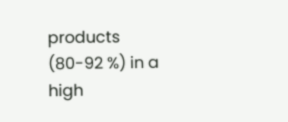products (80-92 %) in a high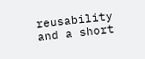reusability and a short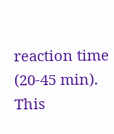reaction time (20-45 min). This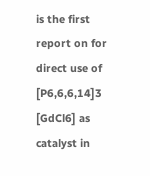is the first report on for direct use of [P6,6,6,14]3 [GdCl6] as catalyst in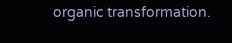organic transformation.